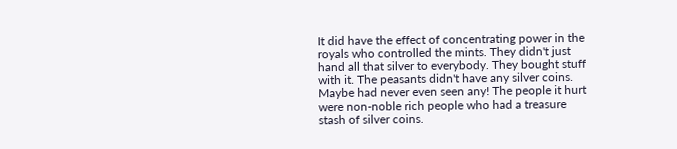It did have the effect of concentrating power in the royals who controlled the mints. They didn't just hand all that silver to everybody. They bought stuff with it. The peasants didn't have any silver coins. Maybe had never even seen any! The people it hurt were non-noble rich people who had a treasure stash of silver coins.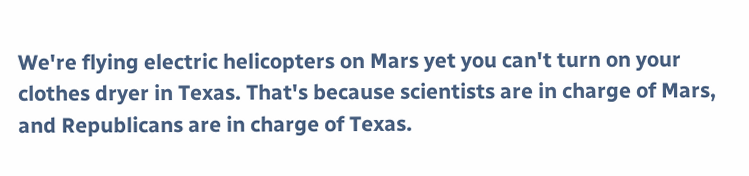We're flying electric helicopters on Mars yet you can't turn on your clothes dryer in Texas. That's because scientists are in charge of Mars, and Republicans are in charge of Texas.